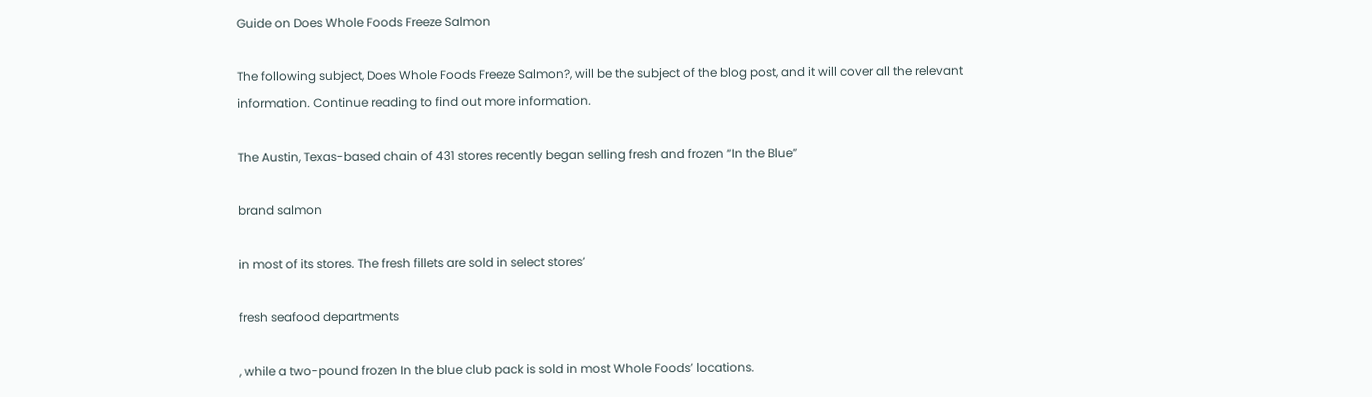Guide on Does Whole Foods Freeze Salmon

The following subject, Does Whole Foods Freeze Salmon?, will be the subject of the blog post, and it will cover all the relevant information. Continue reading to find out more information.

The Austin, Texas-based chain of 431 stores recently began selling fresh and frozen “In the Blue”

brand salmon

in most of its stores. The fresh fillets are sold in select stores’

fresh seafood departments

, while a two-pound frozen In the blue club pack is sold in most Whole Foods’ locations.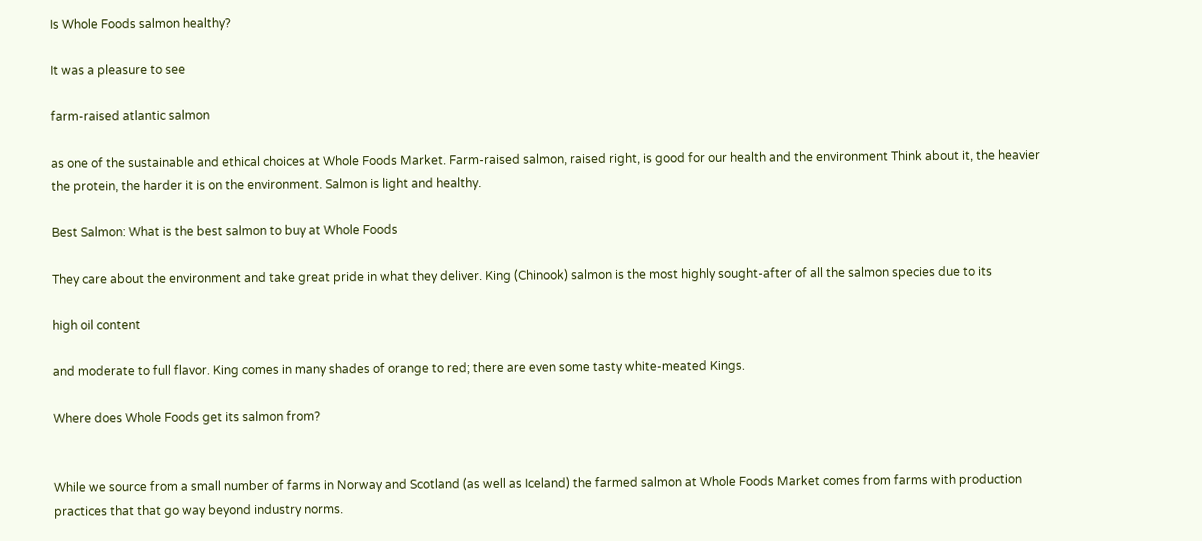Is Whole Foods salmon healthy?

It was a pleasure to see

farm-raised atlantic salmon

as one of the sustainable and ethical choices at Whole Foods Market. Farm-raised salmon, raised right, is good for our health and the environment Think about it, the heavier the protein, the harder it is on the environment. Salmon is light and healthy.

Best Salmon: What is the best salmon to buy at Whole Foods

They care about the environment and take great pride in what they deliver. King (Chinook) salmon is the most highly sought-after of all the salmon species due to its

high oil content

and moderate to full flavor. King comes in many shades of orange to red; there are even some tasty white-meated Kings.

Where does Whole Foods get its salmon from?


While we source from a small number of farms in Norway and Scotland (as well as Iceland) the farmed salmon at Whole Foods Market comes from farms with production practices that that go way beyond industry norms.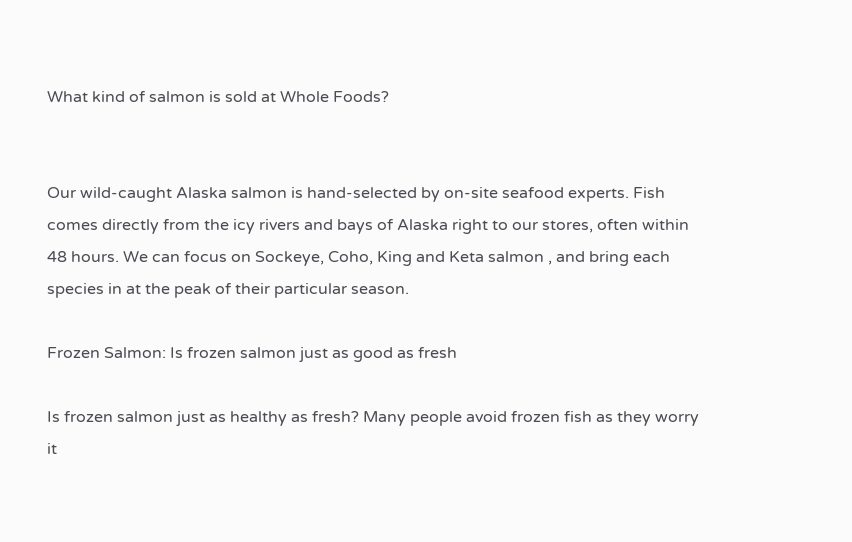What kind of salmon is sold at Whole Foods?


Our wild-caught Alaska salmon is hand-selected by on-site seafood experts. Fish comes directly from the icy rivers and bays of Alaska right to our stores, often within 48 hours. We can focus on Sockeye, Coho, King and Keta salmon , and bring each species in at the peak of their particular season.

Frozen Salmon: Is frozen salmon just as good as fresh

Is frozen salmon just as healthy as fresh? Many people avoid frozen fish as they worry it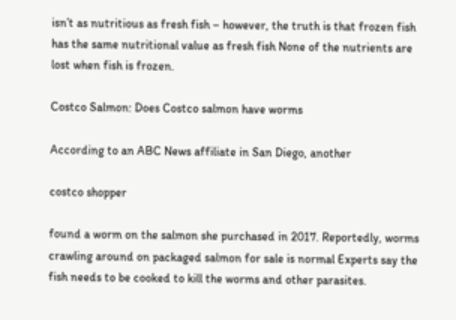isn’t as nutritious as fresh fish – however, the truth is that frozen fish has the same nutritional value as fresh fish None of the nutrients are lost when fish is frozen.

Costco Salmon: Does Costco salmon have worms

According to an ABC News affiliate in San Diego, another

costco shopper

found a worm on the salmon she purchased in 2017. Reportedly, worms crawling around on packaged salmon for sale is normal Experts say the fish needs to be cooked to kill the worms and other parasites.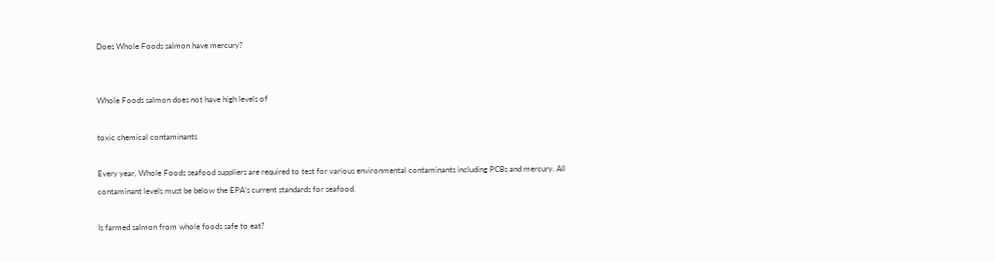Does Whole Foods salmon have mercury?


Whole Foods salmon does not have high levels of

toxic chemical contaminants

Every year, Whole Foods seafood suppliers are required to test for various environmental contaminants including PCBs and mercury. All contaminant levels must be below the EPA’s current standards for seafood.

Is farmed salmon from whole foods safe to eat?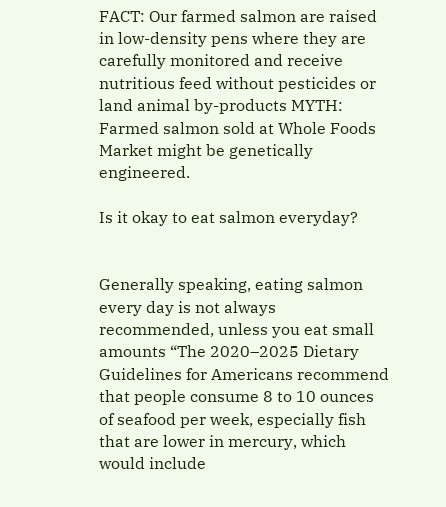FACT: Our farmed salmon are raised in low-density pens where they are carefully monitored and receive nutritious feed without pesticides or land animal by-products MYTH: Farmed salmon sold at Whole Foods Market might be genetically engineered.

Is it okay to eat salmon everyday?


Generally speaking, eating salmon every day is not always recommended, unless you eat small amounts “The 2020–2025 Dietary Guidelines for Americans recommend that people consume 8 to 10 ounces of seafood per week, especially fish that are lower in mercury, which would include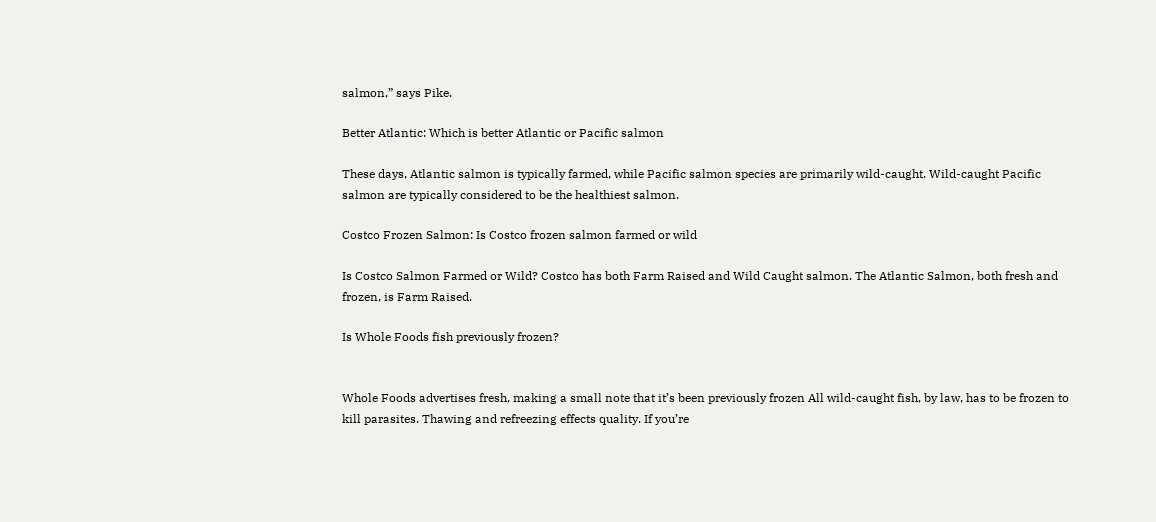salmon,” says Pike.

Better Atlantic: Which is better Atlantic or Pacific salmon

These days, Atlantic salmon is typically farmed, while Pacific salmon species are primarily wild-caught. Wild-caught Pacific salmon are typically considered to be the healthiest salmon.

Costco Frozen Salmon: Is Costco frozen salmon farmed or wild

Is Costco Salmon Farmed or Wild? Costco has both Farm Raised and Wild Caught salmon. The Atlantic Salmon, both fresh and frozen, is Farm Raised.

Is Whole Foods fish previously frozen?


Whole Foods advertises fresh, making a small note that it’s been previously frozen All wild-caught fish, by law, has to be frozen to kill parasites. Thawing and refreezing effects quality. If you’re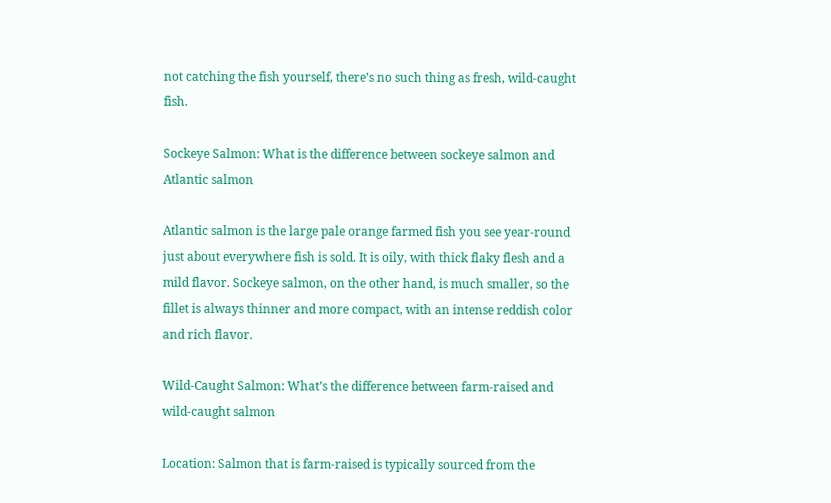not catching the fish yourself, there’s no such thing as fresh, wild-caught fish.

Sockeye Salmon: What is the difference between sockeye salmon and Atlantic salmon

Atlantic salmon is the large pale orange farmed fish you see year-round just about everywhere fish is sold. It is oily, with thick flaky flesh and a mild flavor. Sockeye salmon, on the other hand, is much smaller, so the fillet is always thinner and more compact, with an intense reddish color and rich flavor.

Wild-Caught Salmon: What’s the difference between farm-raised and wild-caught salmon

Location: Salmon that is farm-raised is typically sourced from the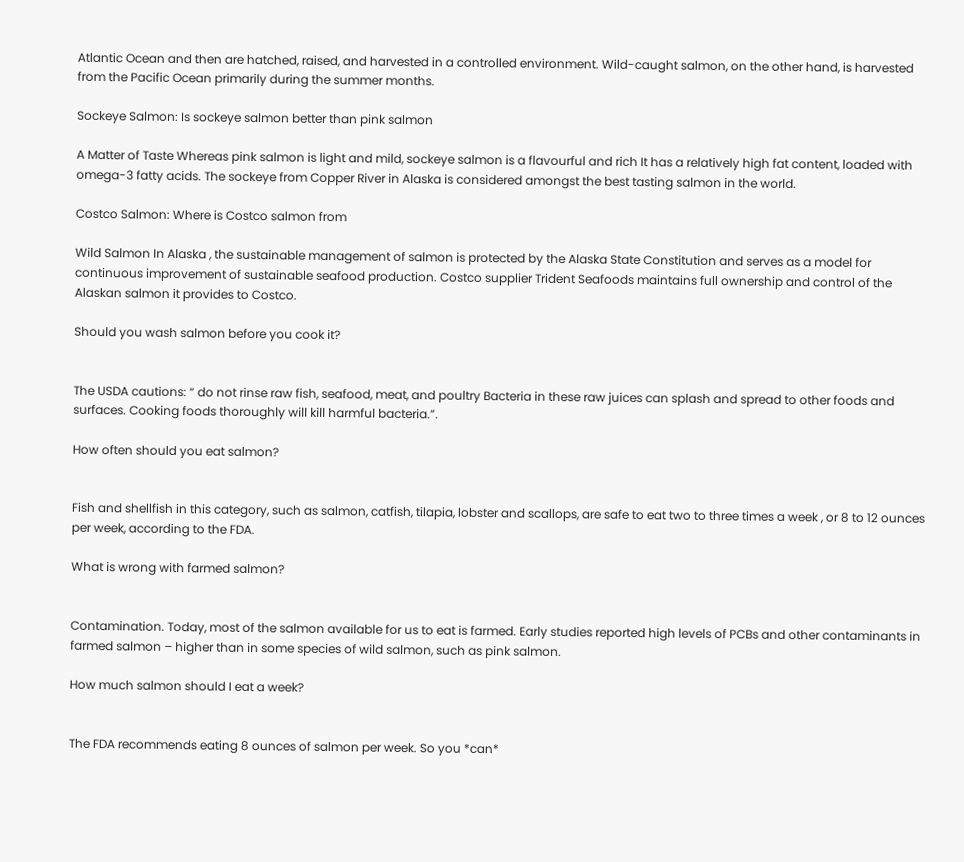Atlantic Ocean and then are hatched, raised, and harvested in a controlled environment. Wild-caught salmon, on the other hand, is harvested from the Pacific Ocean primarily during the summer months.

Sockeye Salmon: Is sockeye salmon better than pink salmon

A Matter of Taste Whereas pink salmon is light and mild, sockeye salmon is a flavourful and rich It has a relatively high fat content, loaded with omega-3 fatty acids. The sockeye from Copper River in Alaska is considered amongst the best tasting salmon in the world.

Costco Salmon: Where is Costco salmon from

Wild Salmon In Alaska , the sustainable management of salmon is protected by the Alaska State Constitution and serves as a model for continuous improvement of sustainable seafood production. Costco supplier Trident Seafoods maintains full ownership and control of the Alaskan salmon it provides to Costco.

Should you wash salmon before you cook it?


The USDA cautions: “ do not rinse raw fish, seafood, meat, and poultry Bacteria in these raw juices can splash and spread to other foods and surfaces. Cooking foods thoroughly will kill harmful bacteria.”.

How often should you eat salmon?


Fish and shellfish in this category, such as salmon, catfish, tilapia, lobster and scallops, are safe to eat two to three times a week , or 8 to 12 ounces per week, according to the FDA.

What is wrong with farmed salmon?


Contamination. Today, most of the salmon available for us to eat is farmed. Early studies reported high levels of PCBs and other contaminants in farmed salmon – higher than in some species of wild salmon, such as pink salmon.

How much salmon should I eat a week?


The FDA recommends eating 8 ounces of salmon per week. So you *can*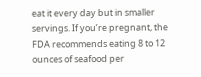eat it every day but in smaller servings. If you’re pregnant, the FDA recommends eating 8 to 12 ounces of seafood per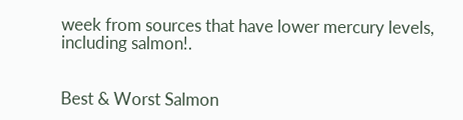week from sources that have lower mercury levels, including salmon!.


Best & Worst Salmon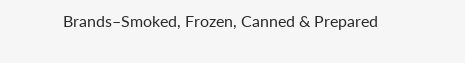Brands–Smoked, Frozen, Canned & Prepared